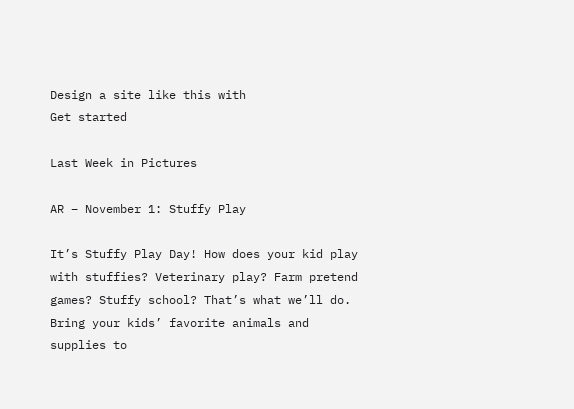Design a site like this with
Get started

Last Week in Pictures

AR – November 1: Stuffy Play

It’s Stuffy Play Day! How does your kid play with stuffies? Veterinary play? Farm pretend games? Stuffy school? That’s what we’ll do. Bring your kids’ favorite animals and supplies to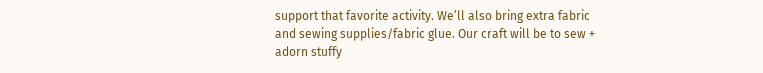support that favorite activity. We’ll also bring extra fabric and sewing supplies/fabric glue. Our craft will be to sew + adorn stuffy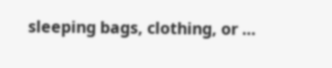sleeping bags, clothing, or …